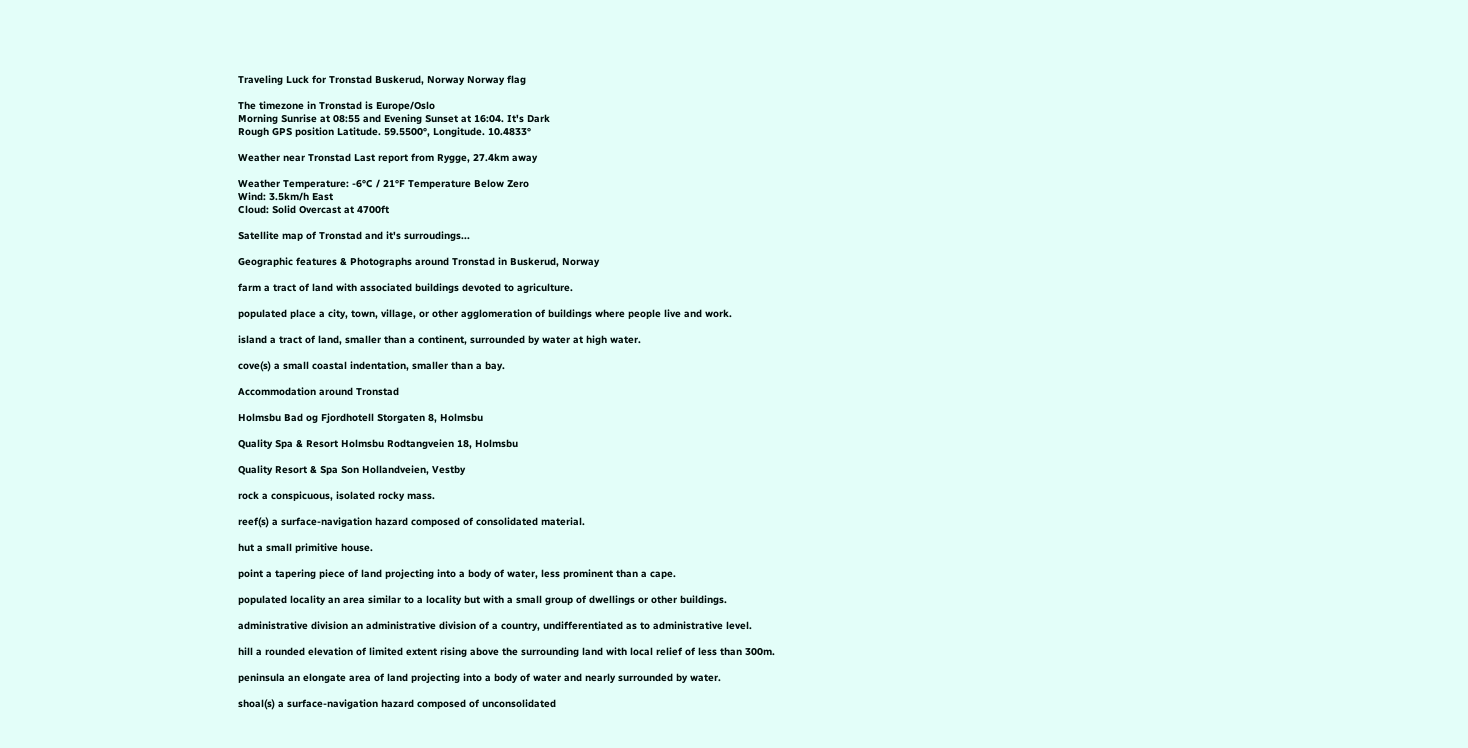Traveling Luck for Tronstad Buskerud, Norway Norway flag

The timezone in Tronstad is Europe/Oslo
Morning Sunrise at 08:55 and Evening Sunset at 16:04. It's Dark
Rough GPS position Latitude. 59.5500°, Longitude. 10.4833°

Weather near Tronstad Last report from Rygge, 27.4km away

Weather Temperature: -6°C / 21°F Temperature Below Zero
Wind: 3.5km/h East
Cloud: Solid Overcast at 4700ft

Satellite map of Tronstad and it's surroudings...

Geographic features & Photographs around Tronstad in Buskerud, Norway

farm a tract of land with associated buildings devoted to agriculture.

populated place a city, town, village, or other agglomeration of buildings where people live and work.

island a tract of land, smaller than a continent, surrounded by water at high water.

cove(s) a small coastal indentation, smaller than a bay.

Accommodation around Tronstad

Holmsbu Bad og Fjordhotell Storgaten 8, Holmsbu

Quality Spa & Resort Holmsbu Rodtangveien 18, Holmsbu

Quality Resort & Spa Son Hollandveien, Vestby

rock a conspicuous, isolated rocky mass.

reef(s) a surface-navigation hazard composed of consolidated material.

hut a small primitive house.

point a tapering piece of land projecting into a body of water, less prominent than a cape.

populated locality an area similar to a locality but with a small group of dwellings or other buildings.

administrative division an administrative division of a country, undifferentiated as to administrative level.

hill a rounded elevation of limited extent rising above the surrounding land with local relief of less than 300m.

peninsula an elongate area of land projecting into a body of water and nearly surrounded by water.

shoal(s) a surface-navigation hazard composed of unconsolidated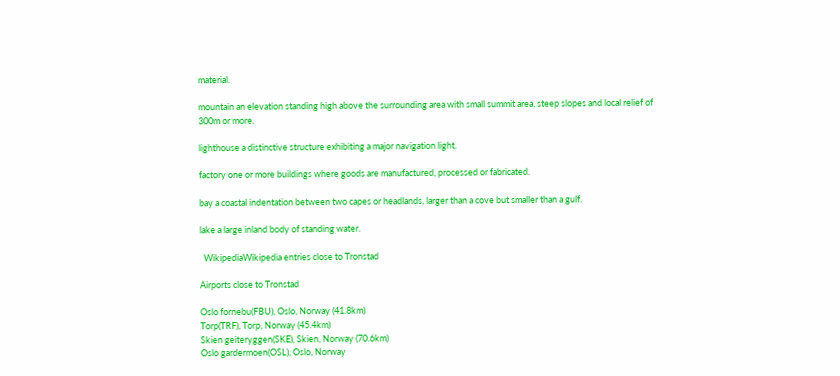material.

mountain an elevation standing high above the surrounding area with small summit area, steep slopes and local relief of 300m or more.

lighthouse a distinctive structure exhibiting a major navigation light.

factory one or more buildings where goods are manufactured, processed or fabricated.

bay a coastal indentation between two capes or headlands, larger than a cove but smaller than a gulf.

lake a large inland body of standing water.

  WikipediaWikipedia entries close to Tronstad

Airports close to Tronstad

Oslo fornebu(FBU), Oslo, Norway (41.8km)
Torp(TRF), Torp, Norway (45.4km)
Skien geiteryggen(SKE), Skien, Norway (70.6km)
Oslo gardermoen(OSL), Oslo, Norway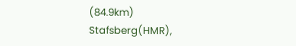(84.9km)
Stafsberg(HMR),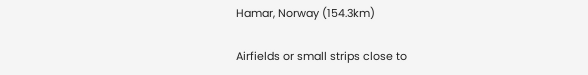Hamar, Norway (154.3km)

Airfields or small strips close to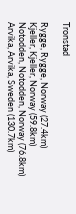Tronstad

Rygge, Rygge, Norway (27.4km)
Kjeller, Kjeller, Norway (59.8km)
Notodden, Notodden, Norway (76.8km)
Arvika, Arvika, Sweden (130.7km)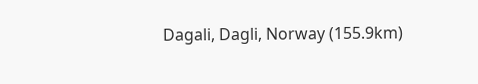Dagali, Dagli, Norway (155.9km)